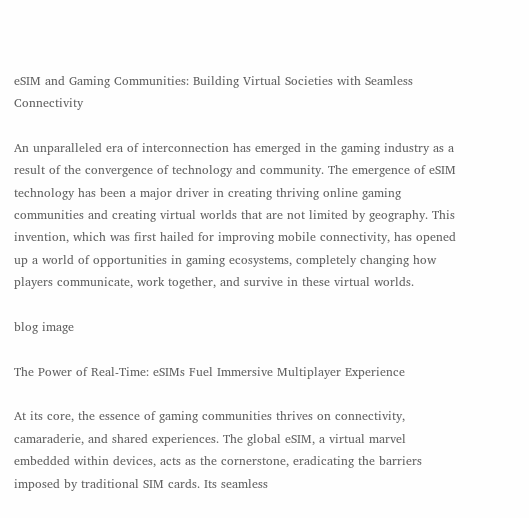eSIM and Gaming Communities: Building Virtual Societies with Seamless Connectivity

An unparalleled era of interconnection has emerged in the gaming industry as a result of the convergence of technology and community. The emergence of eSIM technology has been a major driver in creating thriving online gaming communities and creating virtual worlds that are not limited by geography. This invention, which was first hailed for improving mobile connectivity, has opened up a world of opportunities in gaming ecosystems, completely changing how players communicate, work together, and survive in these virtual worlds.

blog image

The Power of Real-Time: eSIMs Fuel Immersive Multiplayer Experience

At its core, the essence of gaming communities thrives on connectivity, camaraderie, and shared experiences. The global eSIM, a virtual marvel embedded within devices, acts as the cornerstone, eradicating the barriers imposed by traditional SIM cards. Its seamless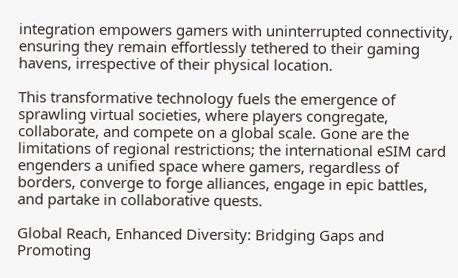integration empowers gamers with uninterrupted connectivity, ensuring they remain effortlessly tethered to their gaming havens, irrespective of their physical location.

This transformative technology fuels the emergence of sprawling virtual societies, where players congregate, collaborate, and compete on a global scale. Gone are the limitations of regional restrictions; the international eSIM card engenders a unified space where gamers, regardless of borders, converge to forge alliances, engage in epic battles, and partake in collaborative quests.

Global Reach, Enhanced Diversity: Bridging Gaps and Promoting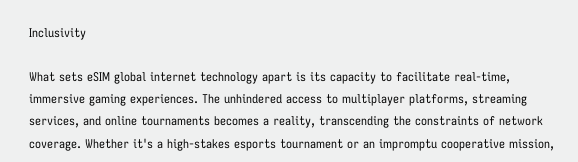Inclusivity

What sets eSIM global internet technology apart is its capacity to facilitate real-time, immersive gaming experiences. The unhindered access to multiplayer platforms, streaming services, and online tournaments becomes a reality, transcending the constraints of network coverage. Whether it's a high-stakes esports tournament or an impromptu cooperative mission,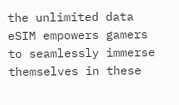the unlimited data eSIM empowers gamers to seamlessly immerse themselves in these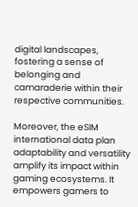digital landscapes, fostering a sense of belonging and camaraderie within their respective communities.

Moreover, the eSIM international data plan adaptability and versatility amplify its impact within gaming ecosystems. It empowers gamers to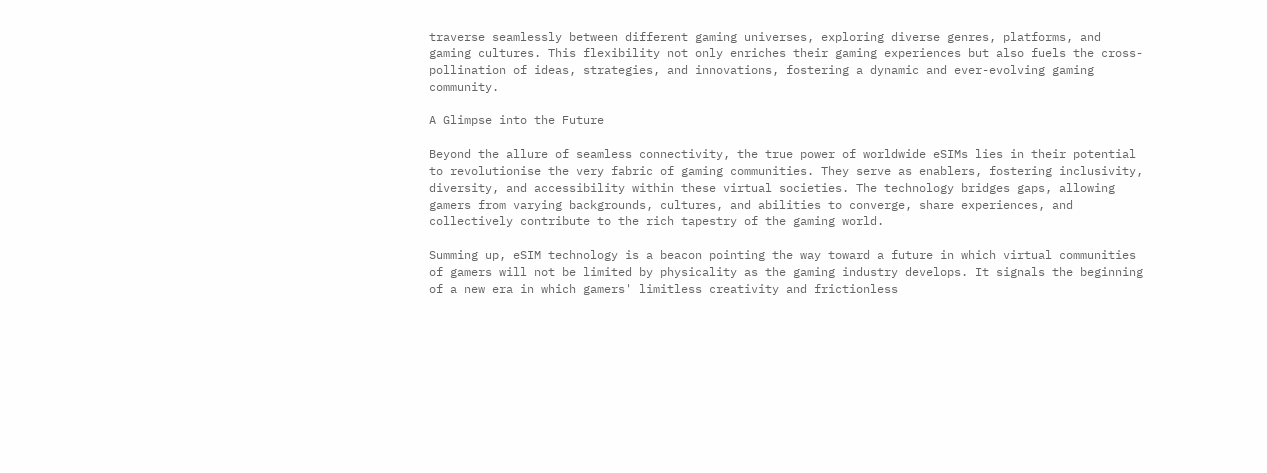traverse seamlessly between different gaming universes, exploring diverse genres, platforms, and gaming cultures. This flexibility not only enriches their gaming experiences but also fuels the cross-pollination of ideas, strategies, and innovations, fostering a dynamic and ever-evolving gaming community.

A Glimpse into the Future

Beyond the allure of seamless connectivity, the true power of worldwide eSIMs lies in their potential to revolutionise the very fabric of gaming communities. They serve as enablers, fostering inclusivity, diversity, and accessibility within these virtual societies. The technology bridges gaps, allowing gamers from varying backgrounds, cultures, and abilities to converge, share experiences, and collectively contribute to the rich tapestry of the gaming world.

Summing up, eSIM technology is a beacon pointing the way toward a future in which virtual communities of gamers will not be limited by physicality as the gaming industry develops. It signals the beginning of a new era in which gamers' limitless creativity and frictionless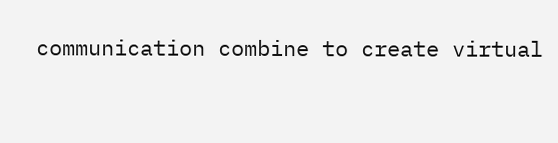communication combine to create virtual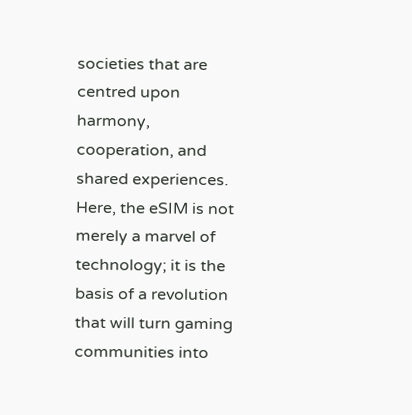societies that are centred upon harmony, cooperation, and shared experiences. Here, the eSIM is not merely a marvel of technology; it is the basis of a revolution that will turn gaming communities into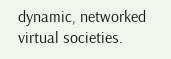dynamic, networked virtual societies.